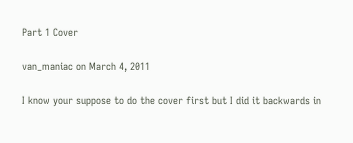Part 1 Cover

van_maniac on March 4, 2011

I know your suppose to do the cover first but I did it backwards in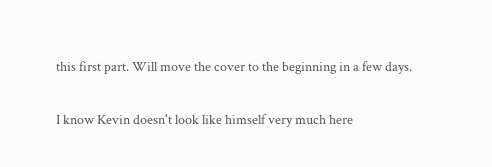this first part. Will move the cover to the beginning in a few days.

I know Kevin doesn't look like himself very much here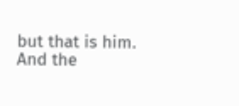but that is him. And the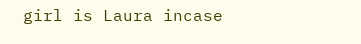girl is Laura incase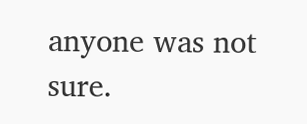anyone was not sure.